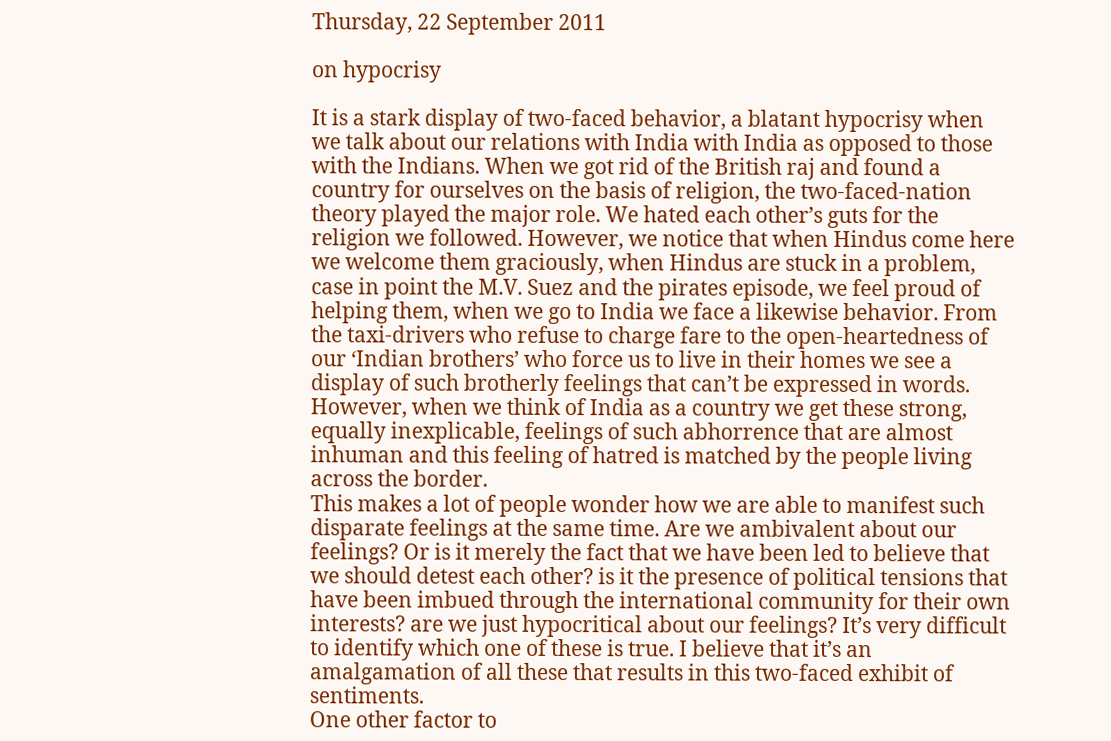Thursday, 22 September 2011

on hypocrisy

It is a stark display of two-faced behavior, a blatant hypocrisy when we talk about our relations with India with India as opposed to those with the Indians. When we got rid of the British raj and found a country for ourselves on the basis of religion, the two-faced-nation theory played the major role. We hated each other’s guts for the religion we followed. However, we notice that when Hindus come here we welcome them graciously, when Hindus are stuck in a problem, case in point the M.V. Suez and the pirates episode, we feel proud of helping them, when we go to India we face a likewise behavior. From the taxi-drivers who refuse to charge fare to the open-heartedness of our ‘Indian brothers’ who force us to live in their homes we see a display of such brotherly feelings that can’t be expressed in words. However, when we think of India as a country we get these strong, equally inexplicable, feelings of such abhorrence that are almost inhuman and this feeling of hatred is matched by the people living across the border.
This makes a lot of people wonder how we are able to manifest such disparate feelings at the same time. Are we ambivalent about our feelings? Or is it merely the fact that we have been led to believe that we should detest each other? is it the presence of political tensions that have been imbued through the international community for their own interests? are we just hypocritical about our feelings? It’s very difficult to identify which one of these is true. I believe that it’s an amalgamation of all these that results in this two-faced exhibit of sentiments.
One other factor to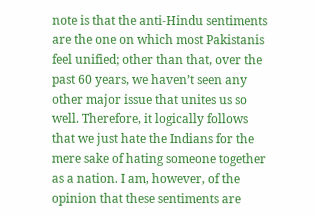note is that the anti-Hindu sentiments are the one on which most Pakistanis feel unified; other than that, over the past 60 years, we haven’t seen any other major issue that unites us so well. Therefore, it logically follows that we just hate the Indians for the mere sake of hating someone together as a nation. I am, however, of the opinion that these sentiments are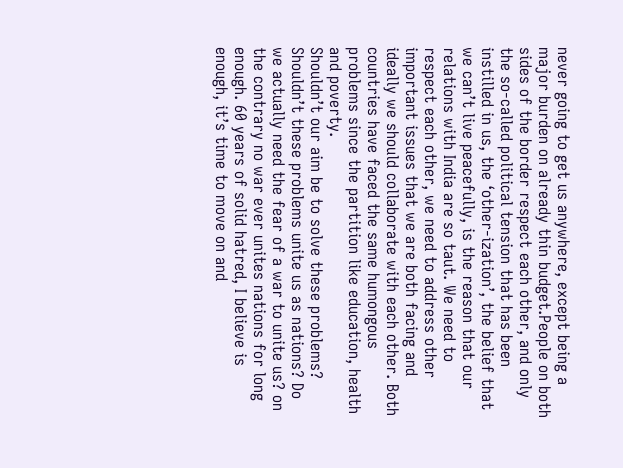never going to get us anywhere, except being a major burden on already thin budget.People on both sides of the border respect each other, and only the so-called political tension that has been instilled in us, the ‘other-ization’, the belief that we can’t live peacefully, is the reason that our relations with India are so taut. We need to respect each other, we need to address other important issues that we are both facing and ideally we should collaborate with each other. Both countries have faced the same humongous problems since the partition like education, health and poverty.
Shouldn’t our aim be to solve these problems? Shouldn’t these problems unite us as nations? Do we actually need the fear of a war to unite us? on the contrary no war ever unites nations for long enough. 60 years of solid hatred, I believe is enough, it’s time to move on and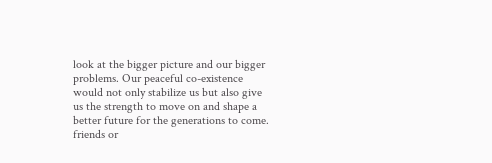look at the bigger picture and our bigger problems. Our peaceful co-existence would not only stabilize us but also give us the strength to move on and shape a better future for the generations to come.
friends or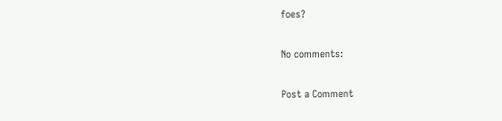foes?

No comments:

Post a Comment